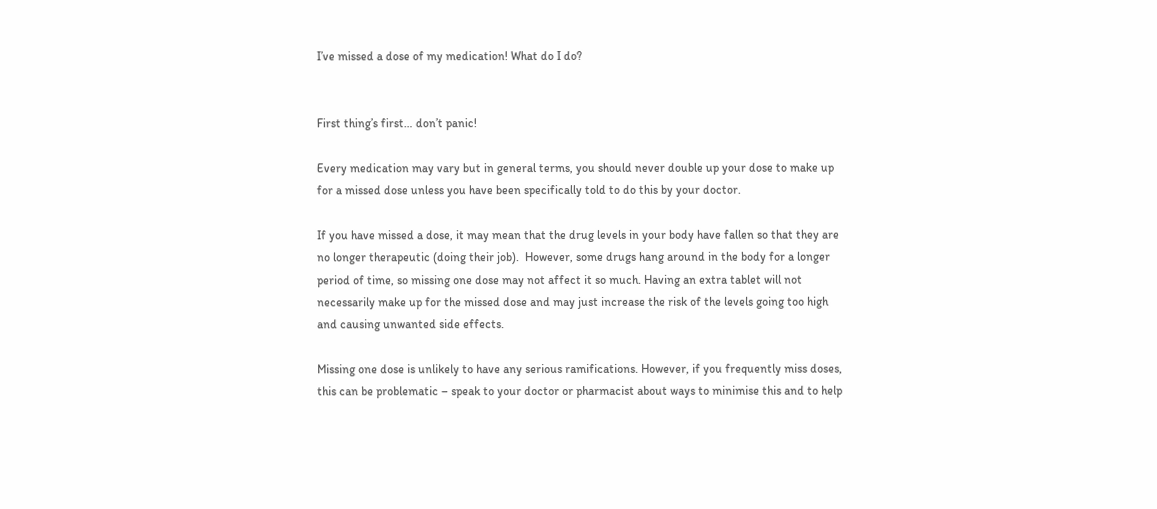I’ve missed a dose of my medication! What do I do?


First thing’s first… don’t panic!

Every medication may vary but in general terms, you should never double up your dose to make up for a missed dose unless you have been specifically told to do this by your doctor.

If you have missed a dose, it may mean that the drug levels in your body have fallen so that they are no longer therapeutic (doing their job).  However, some drugs hang around in the body for a longer period of time, so missing one dose may not affect it so much. Having an extra tablet will not necessarily make up for the missed dose and may just increase the risk of the levels going too high and causing unwanted side effects.

Missing one dose is unlikely to have any serious ramifications. However, if you frequently miss doses, this can be problematic – speak to your doctor or pharmacist about ways to minimise this and to help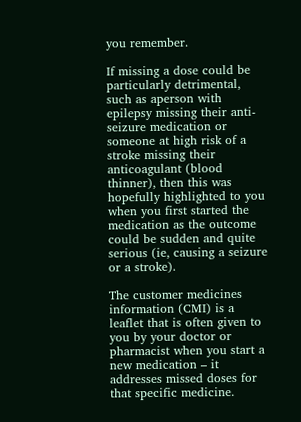you remember.

If missing a dose could be particularly detrimental, such as aperson with epilepsy missing their anti-seizure medication or someone at high risk of a stroke missing their anticoagulant (blood thinner), then this was hopefully highlighted to you when you first started the medication as the outcome could be sudden and quite serious (ie, causing a seizure or a stroke).

The customer medicines information (CMI) is a leaflet that is often given to you by your doctor or pharmacist when you start a new medication – it addresses missed doses for that specific medicine.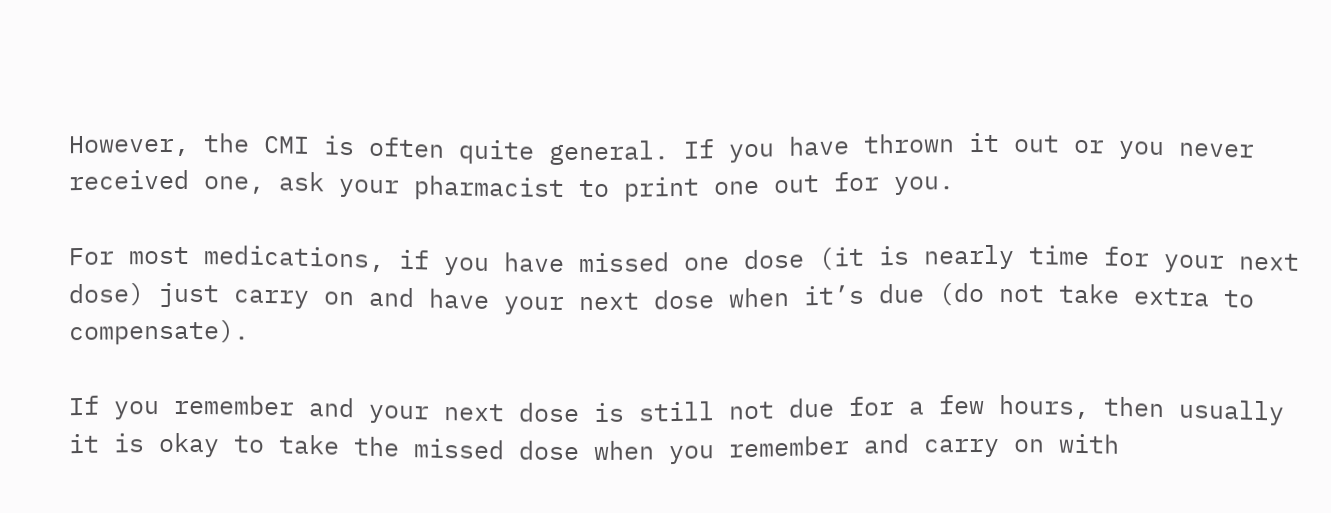However, the CMI is often quite general. If you have thrown it out or you never received one, ask your pharmacist to print one out for you.

For most medications, if you have missed one dose (it is nearly time for your next dose) just carry on and have your next dose when it’s due (do not take extra to compensate).

If you remember and your next dose is still not due for a few hours, then usually it is okay to take the missed dose when you remember and carry on with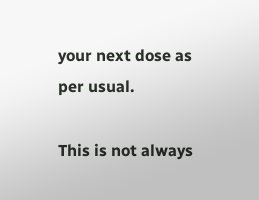your next dose as per usual.

This is not always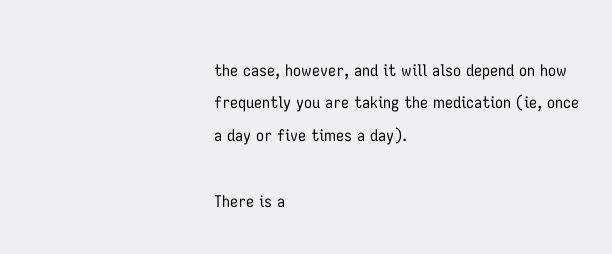the case, however, and it will also depend on how frequently you are taking the medication (ie, once a day or five times a day).

There is a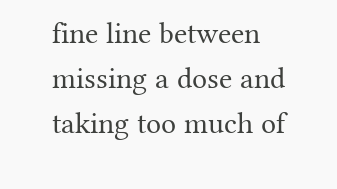fine line between missing a dose and taking too much of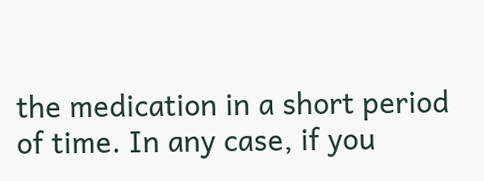the medication in a short period of time. In any case, if you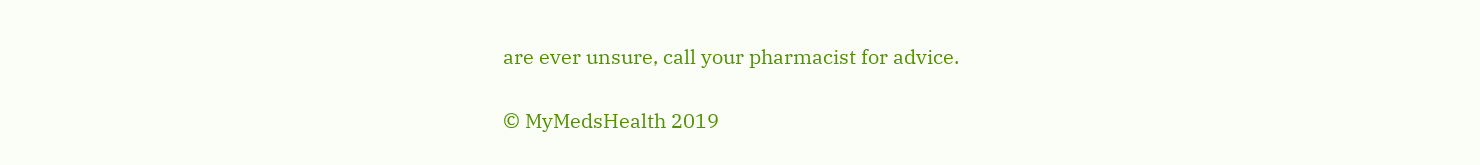are ever unsure, call your pharmacist for advice.

© MyMedsHealth 2019